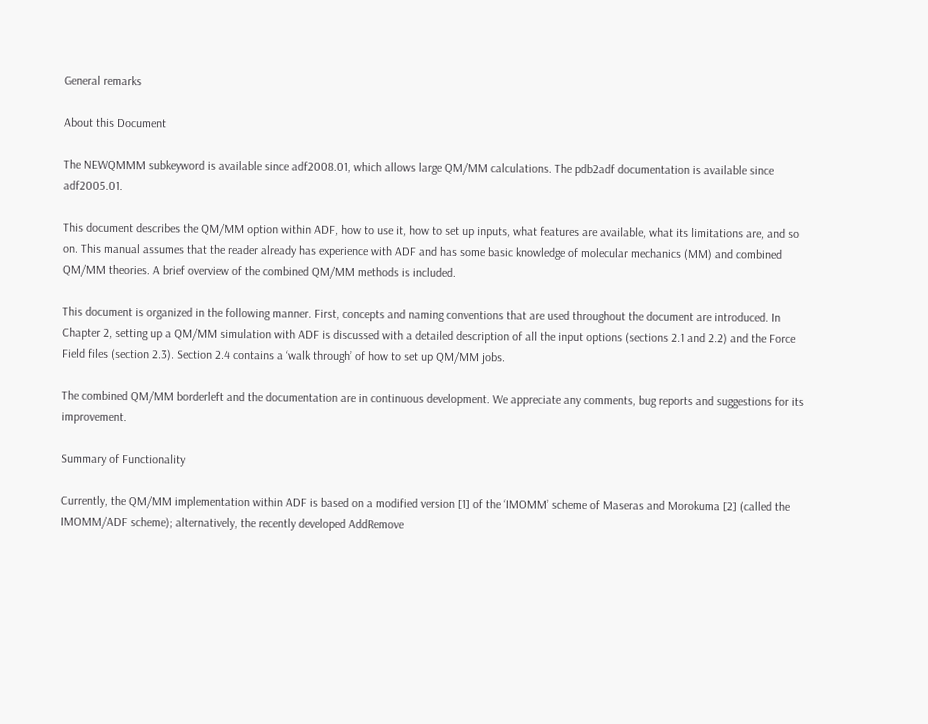General remarks

About this Document

The NEWQMMM subkeyword is available since adf2008.01, which allows large QM/MM calculations. The pdb2adf documentation is available since adf2005.01.

This document describes the QM/MM option within ADF, how to use it, how to set up inputs, what features are available, what its limitations are, and so on. This manual assumes that the reader already has experience with ADF and has some basic knowledge of molecular mechanics (MM) and combined QM/MM theories. A brief overview of the combined QM/MM methods is included.

This document is organized in the following manner. First, concepts and naming conventions that are used throughout the document are introduced. In Chapter 2, setting up a QM/MM simulation with ADF is discussed with a detailed description of all the input options (sections 2.1 and 2.2) and the Force Field files (section 2.3). Section 2.4 contains a ‘walk through’ of how to set up QM/MM jobs.

The combined QM/MM borderleft and the documentation are in continuous development. We appreciate any comments, bug reports and suggestions for its improvement.

Summary of Functionality

Currently, the QM/MM implementation within ADF is based on a modified version [1] of the ‘IMOMM’ scheme of Maseras and Morokuma [2] (called the IMOMM/ADF scheme); alternatively, the recently developed AddRemove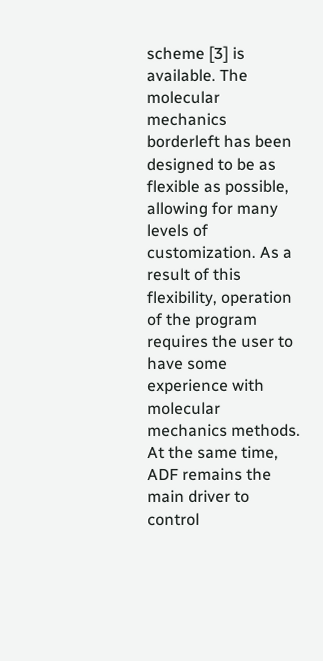scheme [3] is available. The molecular mechanics borderleft has been designed to be as flexible as possible, allowing for many levels of customization. As a result of this flexibility, operation of the program requires the user to have some experience with molecular mechanics methods. At the same time, ADF remains the main driver to control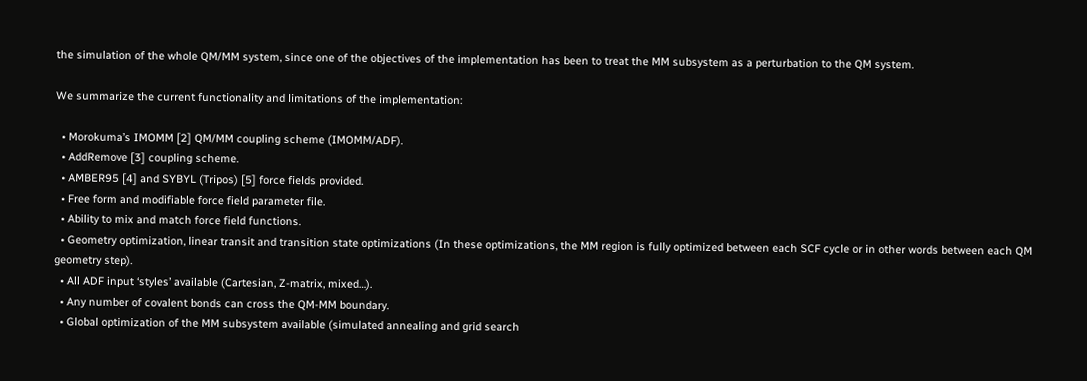the simulation of the whole QM/MM system, since one of the objectives of the implementation has been to treat the MM subsystem as a perturbation to the QM system.

We summarize the current functionality and limitations of the implementation:

  • Morokuma’s IMOMM [2] QM/MM coupling scheme (IMOMM/ADF).
  • AddRemove [3] coupling scheme.
  • AMBER95 [4] and SYBYL (Tripos) [5] force fields provided.
  • Free form and modifiable force field parameter file.
  • Ability to mix and match force field functions.
  • Geometry optimization, linear transit and transition state optimizations (In these optimizations, the MM region is fully optimized between each SCF cycle or in other words between each QM geometry step).
  • All ADF input ‘styles’ available (Cartesian, Z-matrix, mixed…).
  • Any number of covalent bonds can cross the QM-MM boundary.
  • Global optimization of the MM subsystem available (simulated annealing and grid search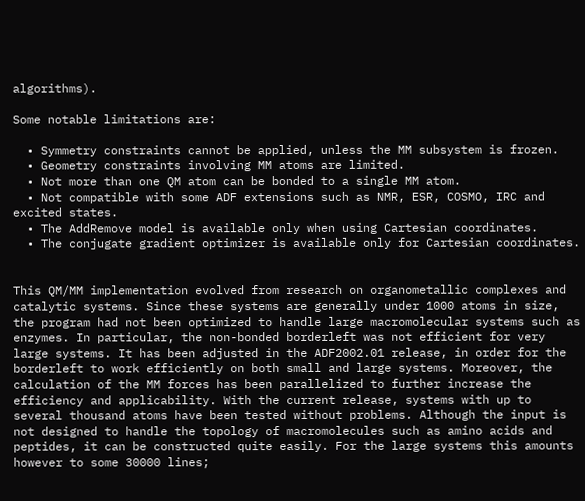algorithms).

Some notable limitations are:

  • Symmetry constraints cannot be applied, unless the MM subsystem is frozen.
  • Geometry constraints involving MM atoms are limited.
  • Not more than one QM atom can be bonded to a single MM atom.
  • Not compatible with some ADF extensions such as NMR, ESR, COSMO, IRC and excited states.
  • The AddRemove model is available only when using Cartesian coordinates.
  • The conjugate gradient optimizer is available only for Cartesian coordinates.


This QM/MM implementation evolved from research on organometallic complexes and catalytic systems. Since these systems are generally under 1000 atoms in size, the program had not been optimized to handle large macromolecular systems such as enzymes. In particular, the non-bonded borderleft was not efficient for very large systems. It has been adjusted in the ADF2002.01 release, in order for the borderleft to work efficiently on both small and large systems. Moreover, the calculation of the MM forces has been parallelized to further increase the efficiency and applicability. With the current release, systems with up to several thousand atoms have been tested without problems. Although the input is not designed to handle the topology of macromolecules such as amino acids and peptides, it can be constructed quite easily. For the large systems this amounts however to some 30000 lines;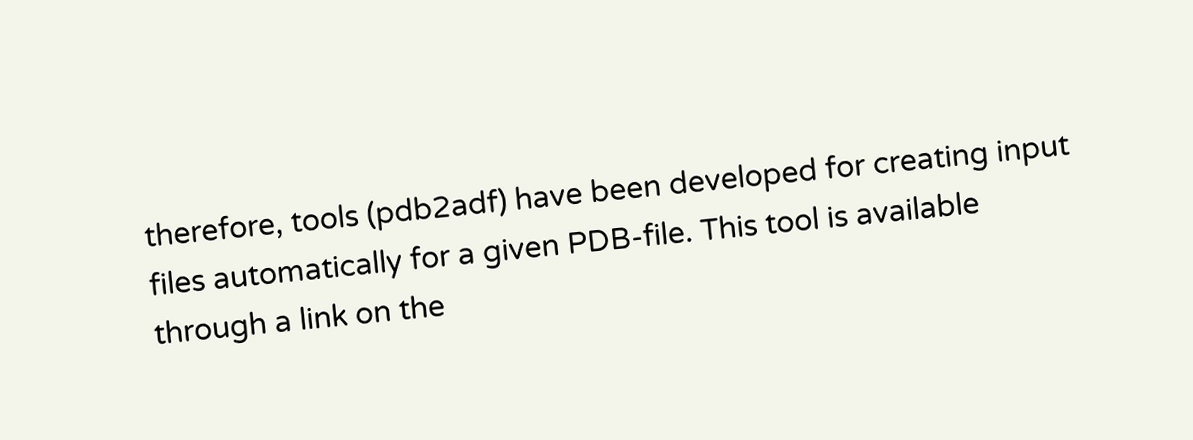therefore, tools (pdb2adf) have been developed for creating input files automatically for a given PDB-file. This tool is available through a link on the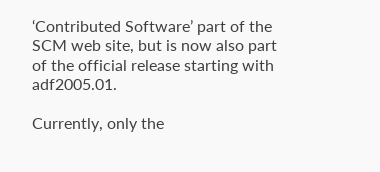‘Contributed Software’ part of the SCM web site, but is now also part of the official release starting with adf2005.01.

Currently, only the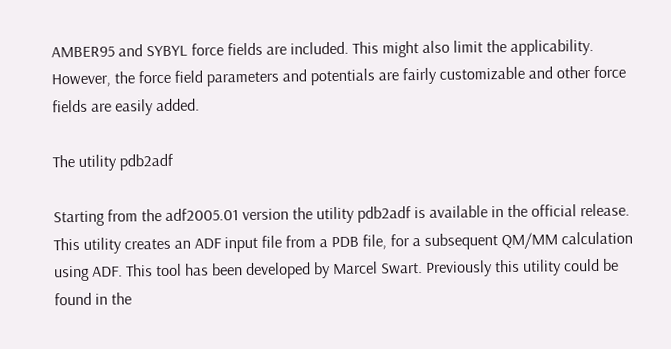AMBER95 and SYBYL force fields are included. This might also limit the applicability. However, the force field parameters and potentials are fairly customizable and other force fields are easily added.

The utility pdb2adf

Starting from the adf2005.01 version the utility pdb2adf is available in the official release. This utility creates an ADF input file from a PDB file, for a subsequent QM/MM calculation using ADF. This tool has been developed by Marcel Swart. Previously this utility could be found in the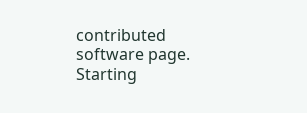contributed software page. Starting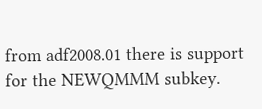from adf2008.01 there is support for the NEWQMMM subkey.